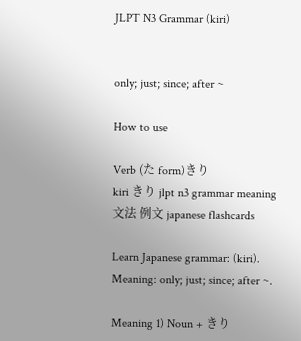JLPT N3 Grammar (kiri)


only; just; since; after ~

How to use

Verb (た form)きり
kiri きり jlpt n3 grammar meaning 文法 例文 japanese flashcards

Learn Japanese grammar: (kiri). Meaning: only; just; since; after ~.

Meaning 1) Noun + きり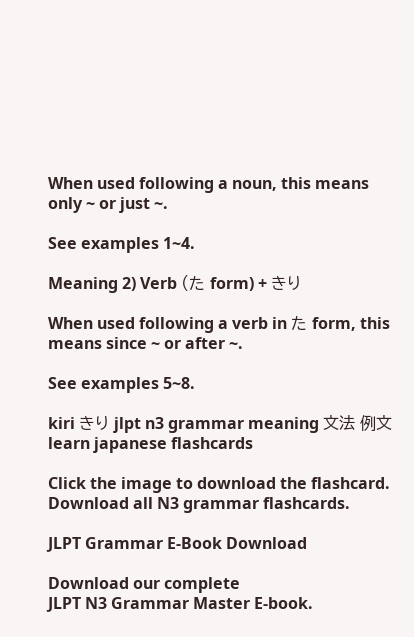When used following a noun, this means only ~ or just ~.

See examples 1~4.

Meaning 2) Verb (た form) + きり

When used following a verb in た form, this means since ~ or after ~.

See examples 5~8.

kiri きり jlpt n3 grammar meaning 文法 例文 learn japanese flashcards

Click the image to download the flashcard.
Download all N3 grammar flashcards.

JLPT Grammar E-Book Download

Download our complete
JLPT N3 Grammar Master E-book.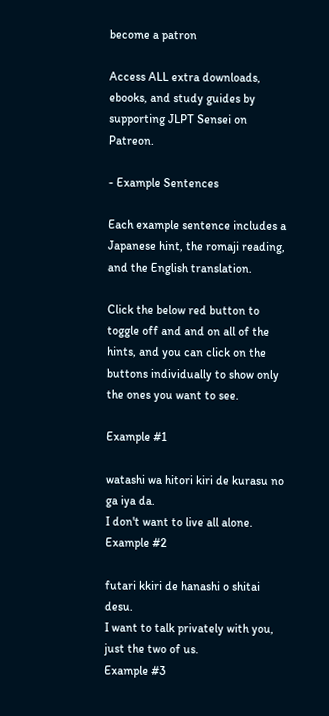become a patron

Access ALL extra downloads, ebooks, and study guides by supporting JLPT Sensei on Patreon.

- Example Sentences

Each example sentence includes a Japanese hint, the romaji reading, and the English translation.

Click the below red button to toggle off and and on all of the hints, and you can click on the buttons individually to show only the ones you want to see.

Example #1

watashi wa hitori kiri de kurasu no ga iya da.
I don't want to live all alone.
Example #2

futari kkiri de hanashi o shitai desu.
I want to talk privately with you, just the two of us.
Example #3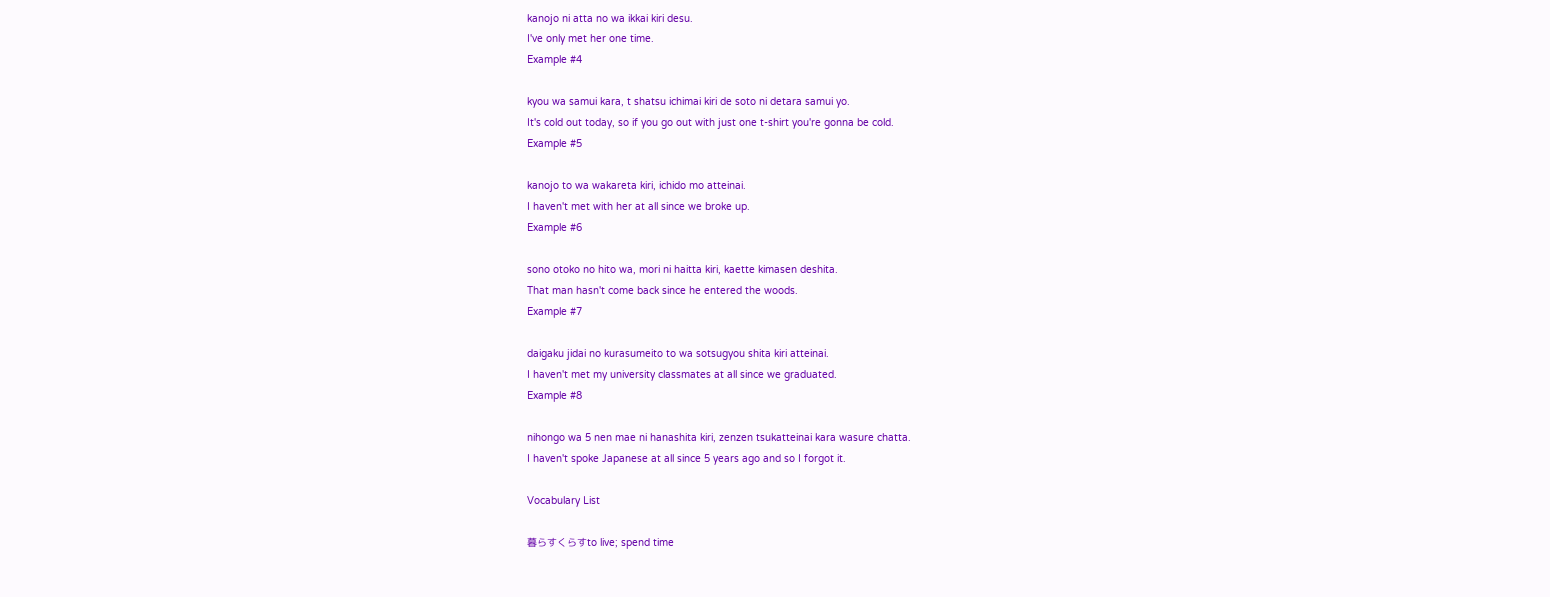kanojo ni atta no wa ikkai kiri desu.
I've only met her one time.
Example #4

kyou wa samui kara, t shatsu ichimai kiri de soto ni detara samui yo.
It's cold out today, so if you go out with just one t-shirt you're gonna be cold.
Example #5

kanojo to wa wakareta kiri, ichido mo atteinai.
I haven't met with her at all since we broke up.
Example #6

sono otoko no hito wa, mori ni haitta kiri, kaette kimasen deshita.
That man hasn't come back since he entered the woods.
Example #7

daigaku jidai no kurasumeito to wa sotsugyou shita kiri atteinai.
I haven't met my university classmates at all since we graduated.
Example #8

nihongo wa 5 nen mae ni hanashita kiri, zenzen tsukatteinai kara wasure chatta.
I haven't spoke Japanese at all since 5 years ago and so I forgot it.

Vocabulary List

暮らすくらすto live; spend time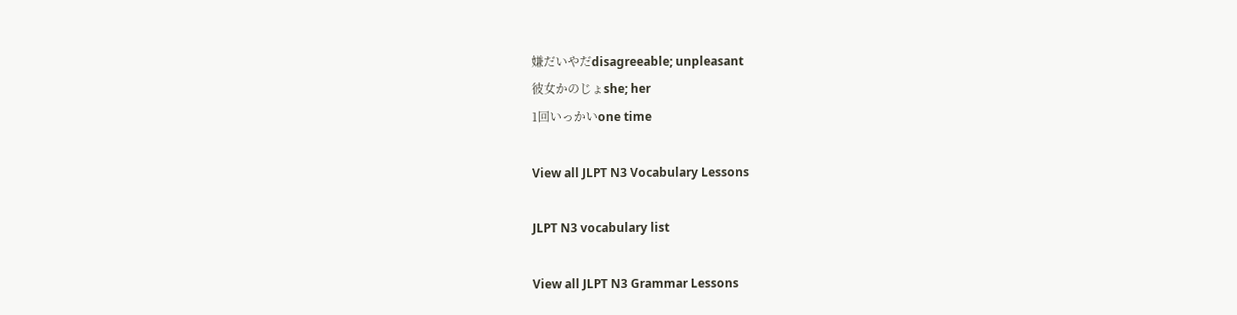嫌だいやだdisagreeable; unpleasant
彼女かのじょshe; her
1回いっかいone time

View all JLPT N3 Vocabulary Lessons

JLPT N3 vocabulary list

View all JLPT N3 Grammar Lessons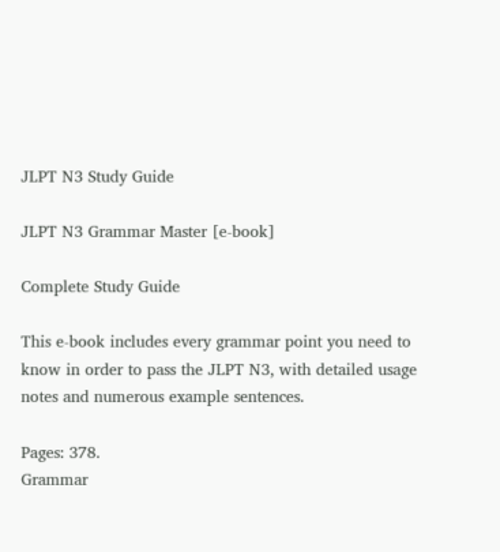JLPT N3 Study Guide

JLPT N3 Grammar Master [e-book]

Complete Study Guide

This e-book includes every grammar point you need to know in order to pass the JLPT N3, with detailed usage notes and numerous example sentences.

Pages: 378.
Grammar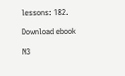lessons: 182.

Download ebook

N3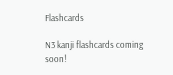Flashcards

N3 kanji flashcards coming soon!